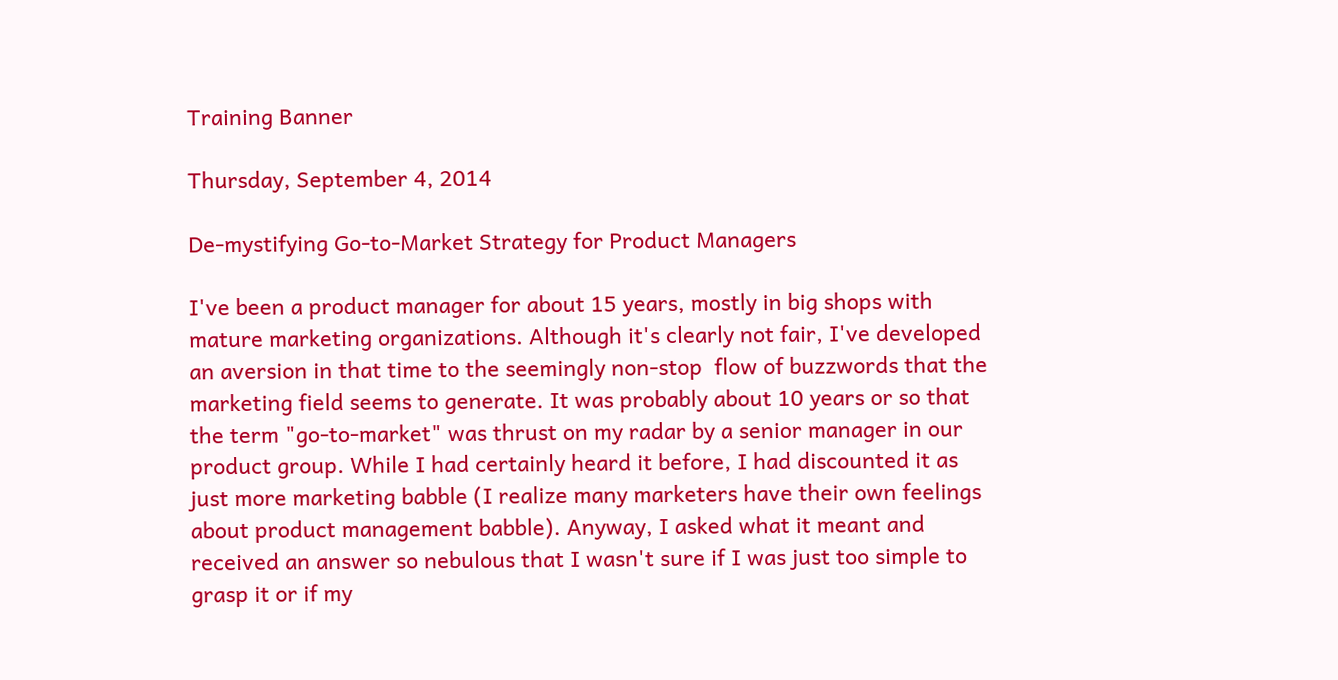Training Banner

Thursday, September 4, 2014

De-mystifying Go-to-Market Strategy for Product Managers

I've been a product manager for about 15 years, mostly in big shops with mature marketing organizations. Although it's clearly not fair, I've developed an aversion in that time to the seemingly non-stop  flow of buzzwords that the marketing field seems to generate. It was probably about 10 years or so that the term "go-to-market" was thrust on my radar by a senior manager in our product group. While I had certainly heard it before, I had discounted it as just more marketing babble (I realize many marketers have their own feelings about product management babble). Anyway, I asked what it meant and received an answer so nebulous that I wasn't sure if I was just too simple to grasp it or if my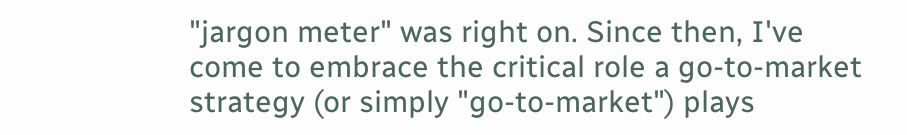"jargon meter" was right on. Since then, I've come to embrace the critical role a go-to-market strategy (or simply "go-to-market") plays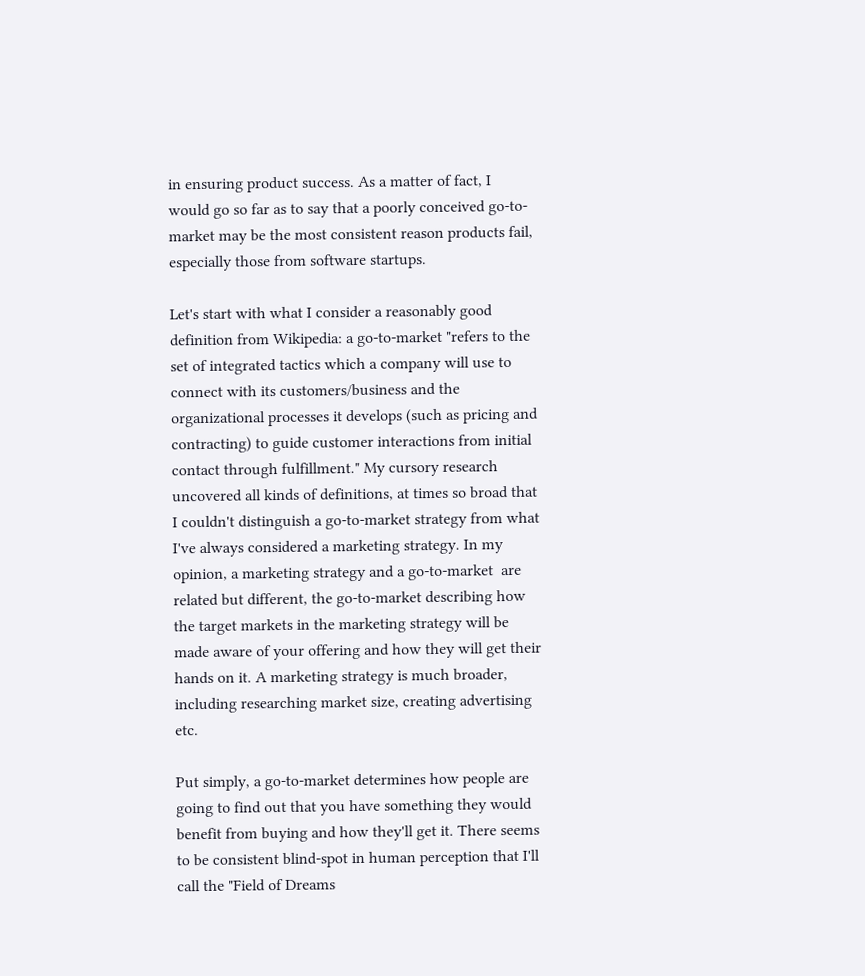in ensuring product success. As a matter of fact, I would go so far as to say that a poorly conceived go-to-market may be the most consistent reason products fail, especially those from software startups.

Let's start with what I consider a reasonably good definition from Wikipedia: a go-to-market "refers to the set of integrated tactics which a company will use to connect with its customers/business and the organizational processes it develops (such as pricing and contracting) to guide customer interactions from initial contact through fulfillment." My cursory research uncovered all kinds of definitions, at times so broad that I couldn't distinguish a go-to-market strategy from what I've always considered a marketing strategy. In my opinion, a marketing strategy and a go-to-market  are related but different, the go-to-market describing how the target markets in the marketing strategy will be made aware of your offering and how they will get their hands on it. A marketing strategy is much broader, including researching market size, creating advertising etc.

Put simply, a go-to-market determines how people are going to find out that you have something they would benefit from buying and how they'll get it. There seems to be consistent blind-spot in human perception that I'll call the "Field of Dreams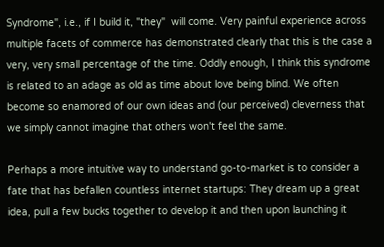Syndrome", i.e., if I build it, "they"  will come. Very painful experience across multiple facets of commerce has demonstrated clearly that this is the case a very, very small percentage of the time. Oddly enough, I think this syndrome is related to an adage as old as time about love being blind. We often become so enamored of our own ideas and (our perceived) cleverness that we simply cannot imagine that others won't feel the same.

Perhaps a more intuitive way to understand go-to-market is to consider a fate that has befallen countless internet startups: They dream up a great idea, pull a few bucks together to develop it and then upon launching it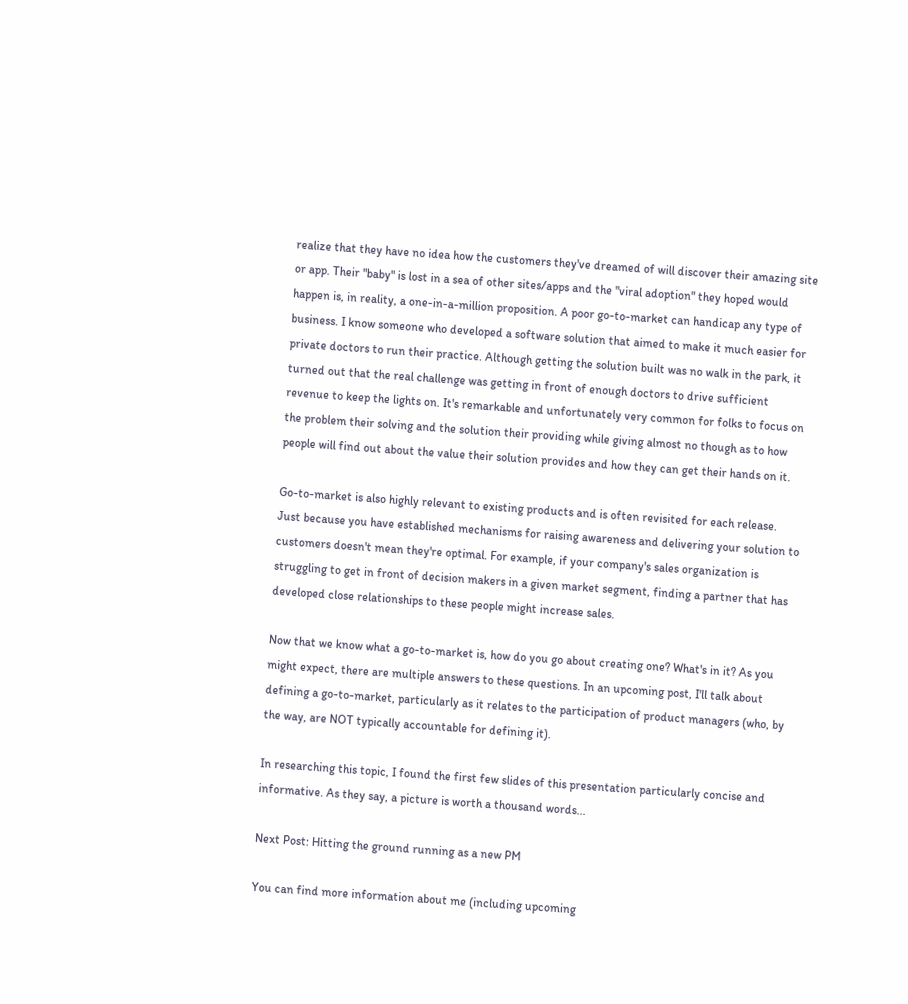realize that they have no idea how the customers they've dreamed of will discover their amazing site or app. Their "baby" is lost in a sea of other sites/apps and the "viral adoption" they hoped would happen is, in reality, a one-in-a-million proposition. A poor go-to-market can handicap any type of business. I know someone who developed a software solution that aimed to make it much easier for private doctors to run their practice. Although getting the solution built was no walk in the park, it turned out that the real challenge was getting in front of enough doctors to drive sufficient revenue to keep the lights on. It's remarkable and unfortunately very common for folks to focus on the problem their solving and the solution their providing while giving almost no though as to how people will find out about the value their solution provides and how they can get their hands on it.

Go-to-market is also highly relevant to existing products and is often revisited for each release. Just because you have established mechanisms for raising awareness and delivering your solution to customers doesn't mean they're optimal. For example, if your company's sales organization is struggling to get in front of decision makers in a given market segment, finding a partner that has developed close relationships to these people might increase sales.

Now that we know what a go-to-market is, how do you go about creating one? What's in it? As you might expect, there are multiple answers to these questions. In an upcoming post, I'll talk about defining a go-to-market, particularly as it relates to the participation of product managers (who, by the way, are NOT typically accountable for defining it).

In researching this topic, I found the first few slides of this presentation particularly concise and informative. As they say, a picture is worth a thousand words...

Next Post: Hitting the ground running as a new PM

You can find more information about me (including upcoming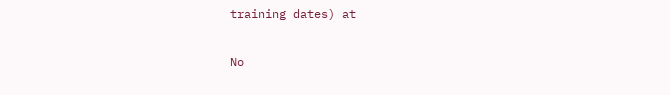training dates) at

No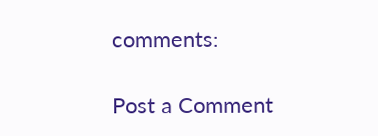comments:

Post a Comment